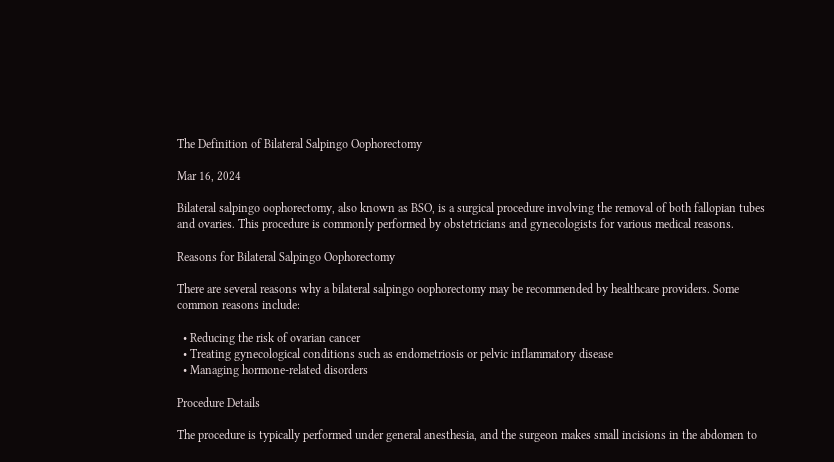The Definition of Bilateral Salpingo Oophorectomy

Mar 16, 2024

Bilateral salpingo oophorectomy, also known as BSO, is a surgical procedure involving the removal of both fallopian tubes and ovaries. This procedure is commonly performed by obstetricians and gynecologists for various medical reasons.

Reasons for Bilateral Salpingo Oophorectomy

There are several reasons why a bilateral salpingo oophorectomy may be recommended by healthcare providers. Some common reasons include:

  • Reducing the risk of ovarian cancer
  • Treating gynecological conditions such as endometriosis or pelvic inflammatory disease
  • Managing hormone-related disorders

Procedure Details

The procedure is typically performed under general anesthesia, and the surgeon makes small incisions in the abdomen to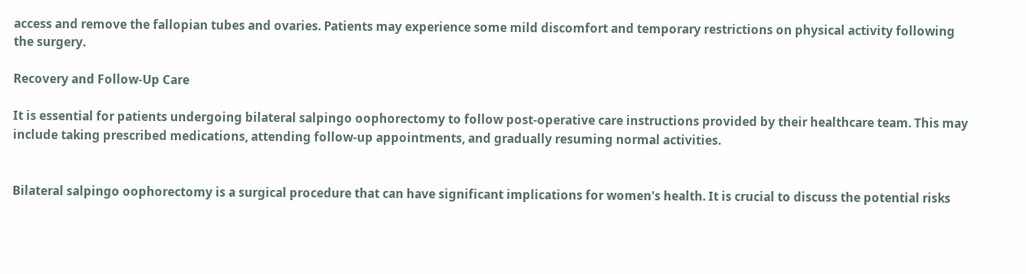access and remove the fallopian tubes and ovaries. Patients may experience some mild discomfort and temporary restrictions on physical activity following the surgery.

Recovery and Follow-Up Care

It is essential for patients undergoing bilateral salpingo oophorectomy to follow post-operative care instructions provided by their healthcare team. This may include taking prescribed medications, attending follow-up appointments, and gradually resuming normal activities.


Bilateral salpingo oophorectomy is a surgical procedure that can have significant implications for women's health. It is crucial to discuss the potential risks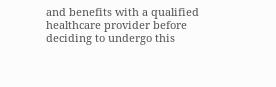and benefits with a qualified healthcare provider before deciding to undergo this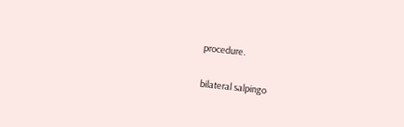procedure.

bilateral salpingo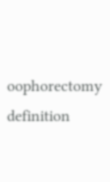oophorectomy definition